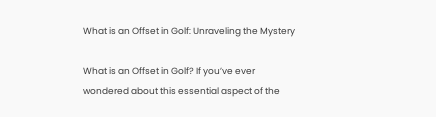What is an Offset in Golf: Unraveling the Mystery

What is an Offset in Golf? If you’ve ever wondered about this essential aspect of the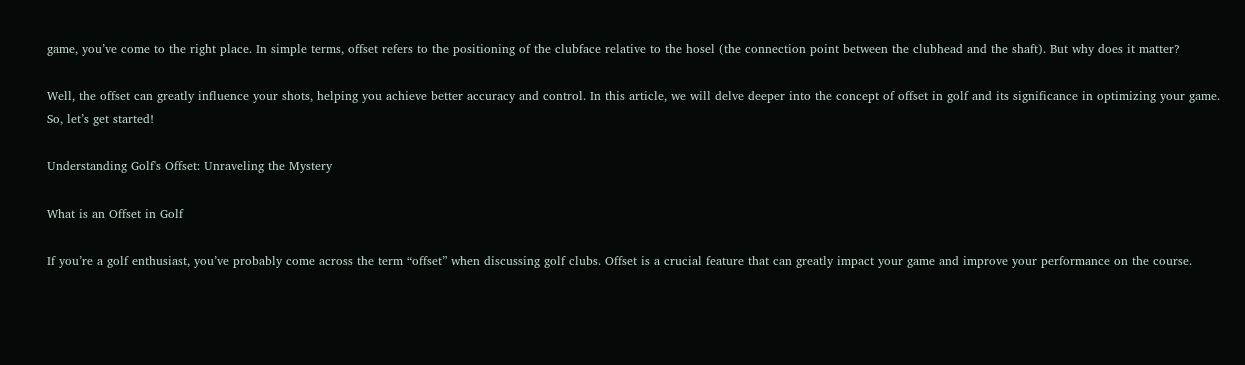game, you’ve come to the right place. In simple terms, offset refers to the positioning of the clubface relative to the hosel (the connection point between the clubhead and the shaft). But why does it matter?

Well, the offset can greatly influence your shots, helping you achieve better accuracy and control. In this article, we will delve deeper into the concept of offset in golf and its significance in optimizing your game. So, let’s get started!

Understanding Golf's Offset: Unraveling the Mystery

What is an Offset in Golf

If you’re a golf enthusiast, you’ve probably come across the term “offset” when discussing golf clubs. Offset is a crucial feature that can greatly impact your game and improve your performance on the course.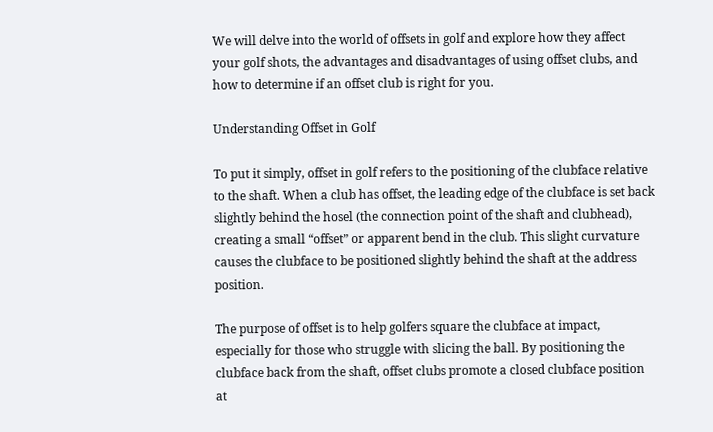We will delve into the world of offsets in golf and explore how they affect your golf shots, the advantages and disadvantages of using offset clubs, and how to determine if an offset club is right for you.

Understanding Offset in Golf

To put it simply, offset in golf refers to the positioning of the clubface relative to the shaft. When a club has offset, the leading edge of the clubface is set back slightly behind the hosel (the connection point of the shaft and clubhead), creating a small “offset” or apparent bend in the club. This slight curvature causes the clubface to be positioned slightly behind the shaft at the address position.

The purpose of offset is to help golfers square the clubface at impact, especially for those who struggle with slicing the ball. By positioning the clubface back from the shaft, offset clubs promote a closed clubface position at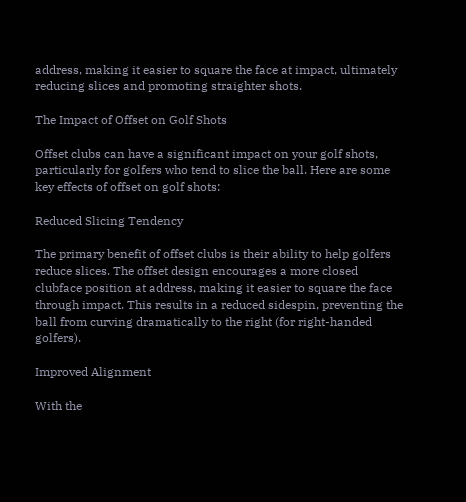address, making it easier to square the face at impact, ultimately reducing slices and promoting straighter shots.

The Impact of Offset on Golf Shots

Offset clubs can have a significant impact on your golf shots, particularly for golfers who tend to slice the ball. Here are some key effects of offset on golf shots:

Reduced Slicing Tendency

The primary benefit of offset clubs is their ability to help golfers reduce slices. The offset design encourages a more closed clubface position at address, making it easier to square the face through impact. This results in a reduced sidespin, preventing the ball from curving dramatically to the right (for right-handed golfers).

Improved Alignment

With the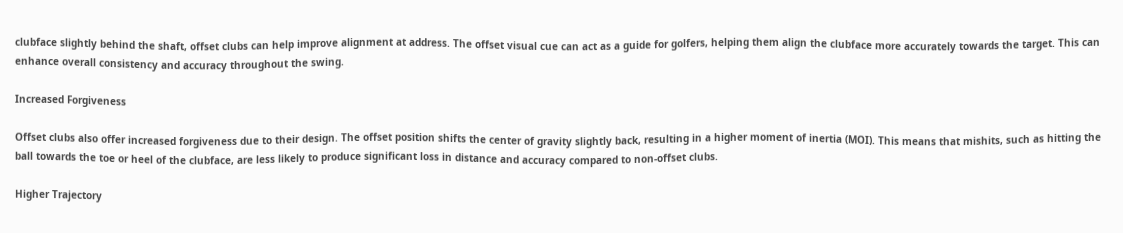clubface slightly behind the shaft, offset clubs can help improve alignment at address. The offset visual cue can act as a guide for golfers, helping them align the clubface more accurately towards the target. This can enhance overall consistency and accuracy throughout the swing.

Increased Forgiveness

Offset clubs also offer increased forgiveness due to their design. The offset position shifts the center of gravity slightly back, resulting in a higher moment of inertia (MOI). This means that mishits, such as hitting the ball towards the toe or heel of the clubface, are less likely to produce significant loss in distance and accuracy compared to non-offset clubs.

Higher Trajectory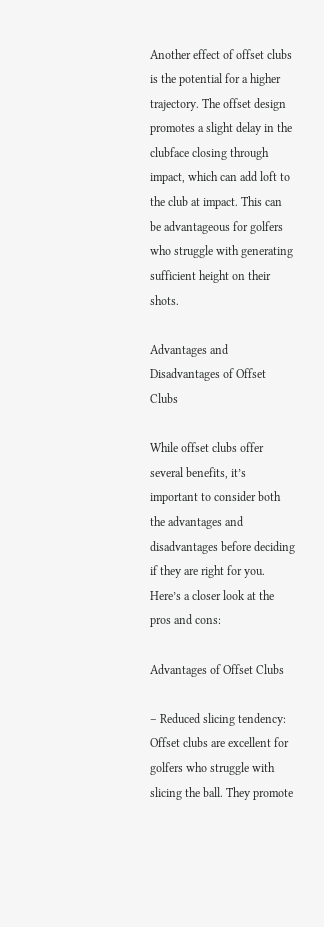Another effect of offset clubs is the potential for a higher trajectory. The offset design promotes a slight delay in the clubface closing through impact, which can add loft to the club at impact. This can be advantageous for golfers who struggle with generating sufficient height on their shots.

Advantages and Disadvantages of Offset Clubs

While offset clubs offer several benefits, it’s important to consider both the advantages and disadvantages before deciding if they are right for you. Here’s a closer look at the pros and cons:

Advantages of Offset Clubs

– Reduced slicing tendency: Offset clubs are excellent for golfers who struggle with slicing the ball. They promote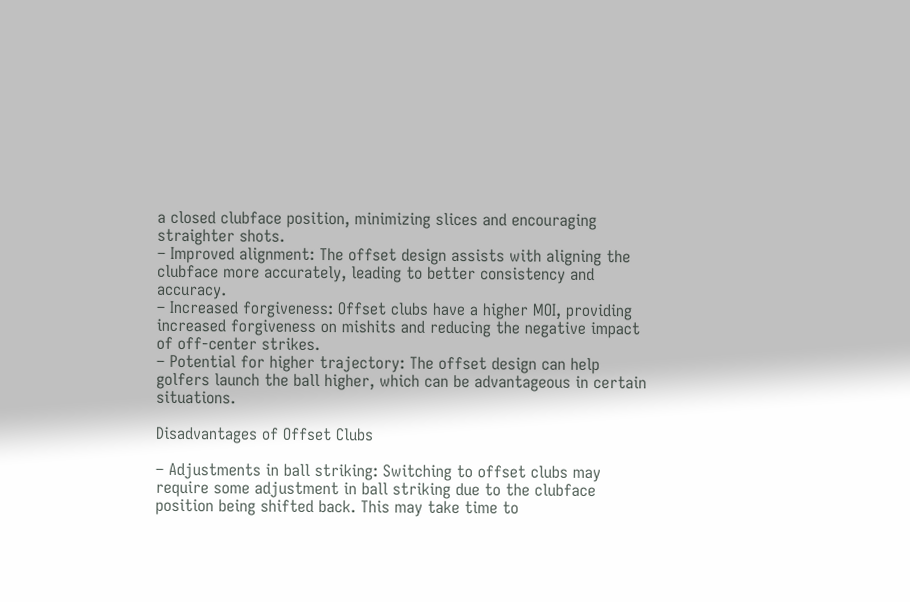a closed clubface position, minimizing slices and encouraging straighter shots.
– Improved alignment: The offset design assists with aligning the clubface more accurately, leading to better consistency and accuracy.
– Increased forgiveness: Offset clubs have a higher MOI, providing increased forgiveness on mishits and reducing the negative impact of off-center strikes.
– Potential for higher trajectory: The offset design can help golfers launch the ball higher, which can be advantageous in certain situations.

Disadvantages of Offset Clubs

– Adjustments in ball striking: Switching to offset clubs may require some adjustment in ball striking due to the clubface position being shifted back. This may take time to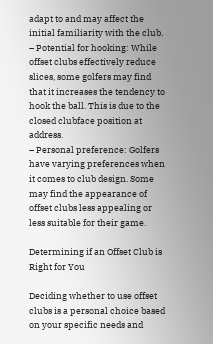adapt to and may affect the initial familiarity with the club.
– Potential for hooking: While offset clubs effectively reduce slices, some golfers may find that it increases the tendency to hook the ball. This is due to the closed clubface position at address.
– Personal preference: Golfers have varying preferences when it comes to club design. Some may find the appearance of offset clubs less appealing or less suitable for their game.

Determining if an Offset Club is Right for You

Deciding whether to use offset clubs is a personal choice based on your specific needs and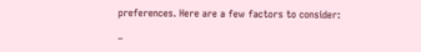preferences. Here are a few factors to consider:

–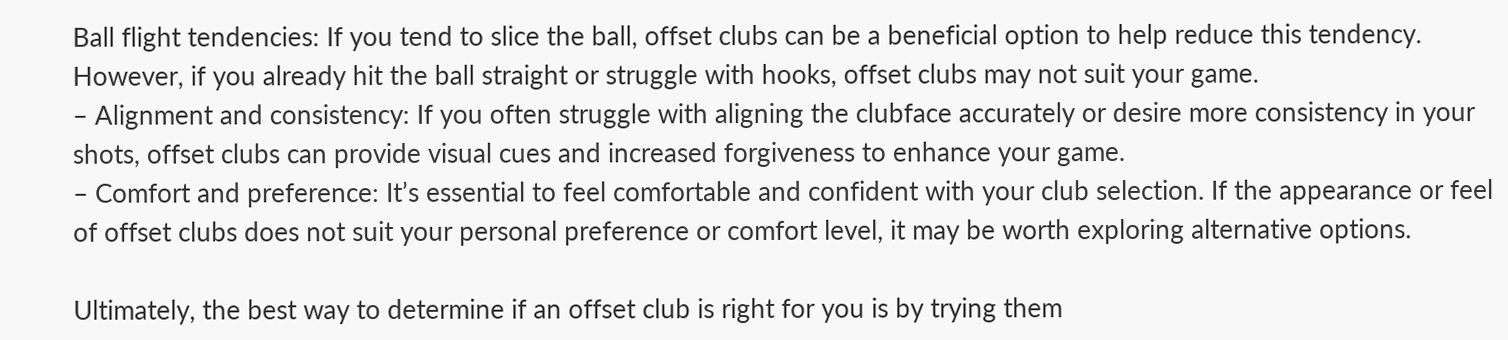Ball flight tendencies: If you tend to slice the ball, offset clubs can be a beneficial option to help reduce this tendency. However, if you already hit the ball straight or struggle with hooks, offset clubs may not suit your game.
– Alignment and consistency: If you often struggle with aligning the clubface accurately or desire more consistency in your shots, offset clubs can provide visual cues and increased forgiveness to enhance your game.
– Comfort and preference: It’s essential to feel comfortable and confident with your club selection. If the appearance or feel of offset clubs does not suit your personal preference or comfort level, it may be worth exploring alternative options.

Ultimately, the best way to determine if an offset club is right for you is by trying them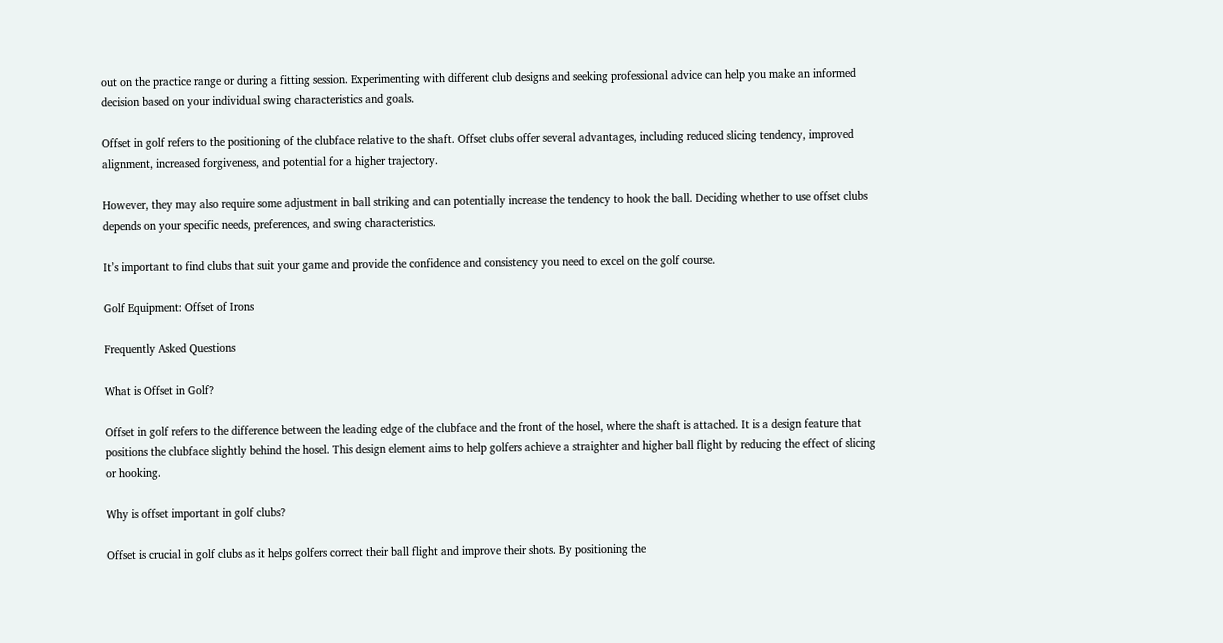out on the practice range or during a fitting session. Experimenting with different club designs and seeking professional advice can help you make an informed decision based on your individual swing characteristics and goals.

Offset in golf refers to the positioning of the clubface relative to the shaft. Offset clubs offer several advantages, including reduced slicing tendency, improved alignment, increased forgiveness, and potential for a higher trajectory.

However, they may also require some adjustment in ball striking and can potentially increase the tendency to hook the ball. Deciding whether to use offset clubs depends on your specific needs, preferences, and swing characteristics.

It’s important to find clubs that suit your game and provide the confidence and consistency you need to excel on the golf course.

Golf Equipment: Offset of Irons

Frequently Asked Questions

What is Offset in Golf?

Offset in golf refers to the difference between the leading edge of the clubface and the front of the hosel, where the shaft is attached. It is a design feature that positions the clubface slightly behind the hosel. This design element aims to help golfers achieve a straighter and higher ball flight by reducing the effect of slicing or hooking.

Why is offset important in golf clubs?

Offset is crucial in golf clubs as it helps golfers correct their ball flight and improve their shots. By positioning the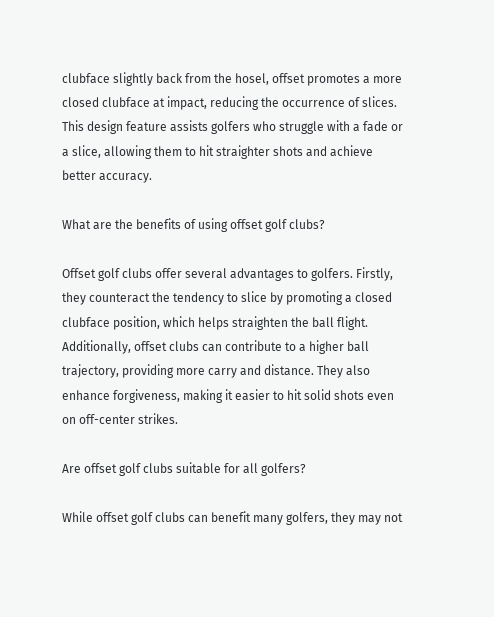clubface slightly back from the hosel, offset promotes a more closed clubface at impact, reducing the occurrence of slices. This design feature assists golfers who struggle with a fade or a slice, allowing them to hit straighter shots and achieve better accuracy.

What are the benefits of using offset golf clubs?

Offset golf clubs offer several advantages to golfers. Firstly, they counteract the tendency to slice by promoting a closed clubface position, which helps straighten the ball flight. Additionally, offset clubs can contribute to a higher ball trajectory, providing more carry and distance. They also enhance forgiveness, making it easier to hit solid shots even on off-center strikes.

Are offset golf clubs suitable for all golfers?

While offset golf clubs can benefit many golfers, they may not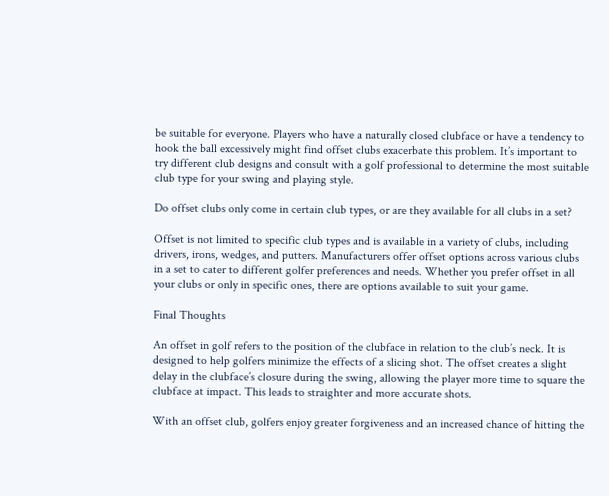be suitable for everyone. Players who have a naturally closed clubface or have a tendency to hook the ball excessively might find offset clubs exacerbate this problem. It’s important to try different club designs and consult with a golf professional to determine the most suitable club type for your swing and playing style.

Do offset clubs only come in certain club types, or are they available for all clubs in a set?

Offset is not limited to specific club types and is available in a variety of clubs, including drivers, irons, wedges, and putters. Manufacturers offer offset options across various clubs in a set to cater to different golfer preferences and needs. Whether you prefer offset in all your clubs or only in specific ones, there are options available to suit your game.

Final Thoughts

An offset in golf refers to the position of the clubface in relation to the club’s neck. It is designed to help golfers minimize the effects of a slicing shot. The offset creates a slight delay in the clubface’s closure during the swing, allowing the player more time to square the clubface at impact. This leads to straighter and more accurate shots.

With an offset club, golfers enjoy greater forgiveness and an increased chance of hitting the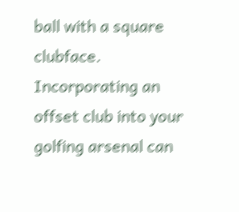ball with a square clubface. Incorporating an offset club into your golfing arsenal can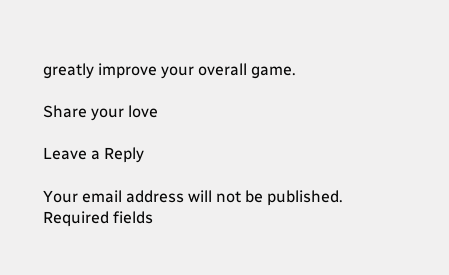greatly improve your overall game.

Share your love

Leave a Reply

Your email address will not be published. Required fields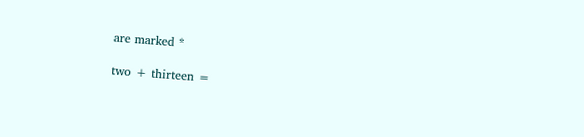are marked *

two + thirteen =